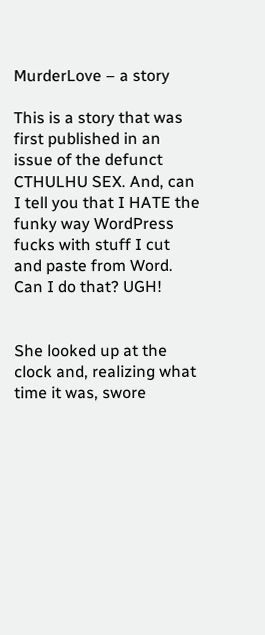MurderLove – a story

This is a story that was first published in an issue of the defunct CTHULHU SEX. And, can I tell you that I HATE the funky way WordPress fucks with stuff I cut and paste from Word. Can I do that? UGH!


She looked up at the clock and, realizing what time it was, swore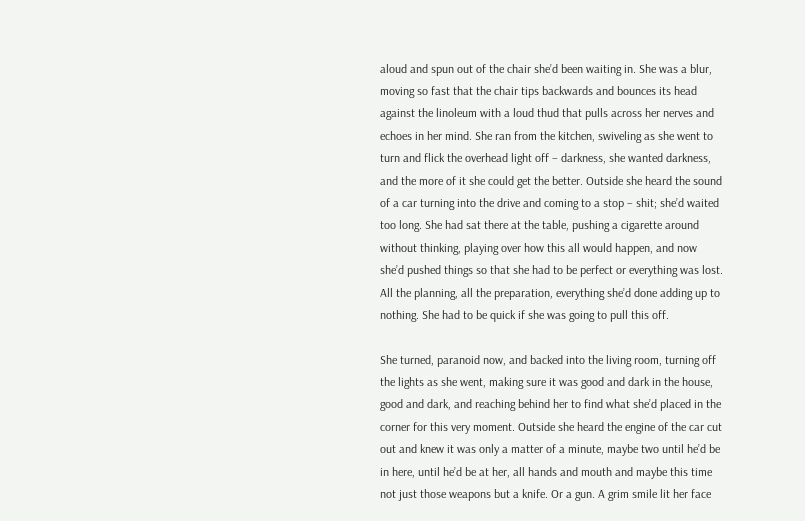aloud and spun out of the chair she’d been waiting in. She was a blur, moving so fast that the chair tips backwards and bounces its head against the linoleum with a loud thud that pulls across her nerves and echoes in her mind. She ran from the kitchen, swiveling as she went to turn and flick the overhead light off – darkness, she wanted darkness, and the more of it she could get the better. Outside she heard the sound of a car turning into the drive and coming to a stop – shit; she’d waited too long. She had sat there at the table, pushing a cigarette around without thinking, playing over how this all would happen, and now she’d pushed things so that she had to be perfect or everything was lost. All the planning, all the preparation, everything she’d done adding up to nothing. She had to be quick if she was going to pull this off.

She turned, paranoid now, and backed into the living room, turning off the lights as she went, making sure it was good and dark in the house, good and dark, and reaching behind her to find what she’d placed in the corner for this very moment. Outside she heard the engine of the car cut out and knew it was only a matter of a minute, maybe two until he’d be in here, until he’d be at her, all hands and mouth and maybe this time not just those weapons but a knife. Or a gun. A grim smile lit her face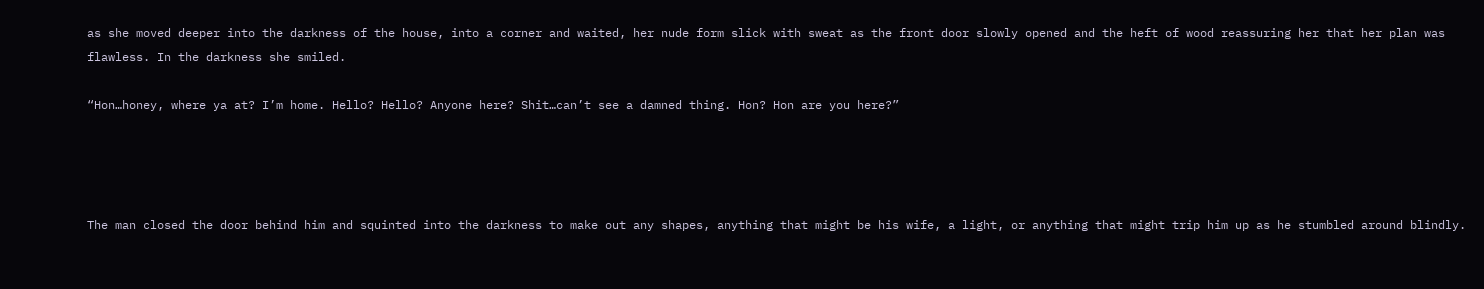as she moved deeper into the darkness of the house, into a corner and waited, her nude form slick with sweat as the front door slowly opened and the heft of wood reassuring her that her plan was flawless. In the darkness she smiled.

“Hon…honey, where ya at? I’m home. Hello? Hello? Anyone here? Shit…can’t see a damned thing. Hon? Hon are you here?”




The man closed the door behind him and squinted into the darkness to make out any shapes, anything that might be his wife, a light, or anything that might trip him up as he stumbled around blindly.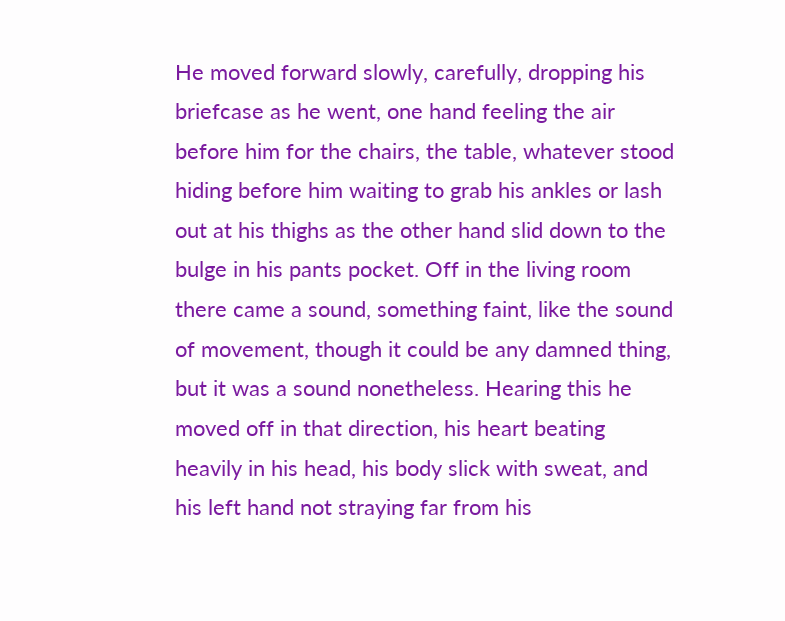He moved forward slowly, carefully, dropping his briefcase as he went, one hand feeling the air before him for the chairs, the table, whatever stood hiding before him waiting to grab his ankles or lash out at his thighs as the other hand slid down to the bulge in his pants pocket. Off in the living room there came a sound, something faint, like the sound of movement, though it could be any damned thing, but it was a sound nonetheless. Hearing this he moved off in that direction, his heart beating heavily in his head, his body slick with sweat, and his left hand not straying far from his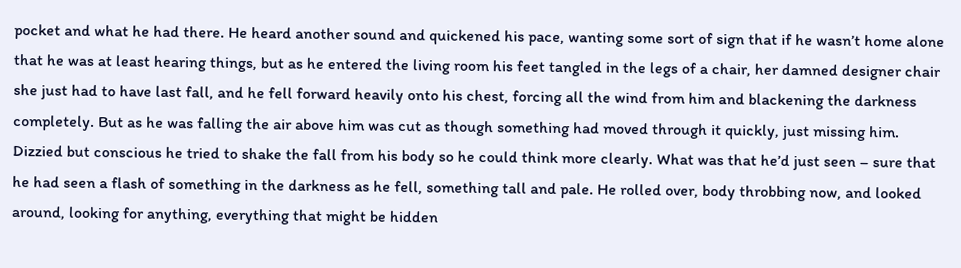pocket and what he had there. He heard another sound and quickened his pace, wanting some sort of sign that if he wasn’t home alone that he was at least hearing things, but as he entered the living room his feet tangled in the legs of a chair, her damned designer chair she just had to have last fall, and he fell forward heavily onto his chest, forcing all the wind from him and blackening the darkness completely. But as he was falling the air above him was cut as though something had moved through it quickly, just missing him. Dizzied but conscious he tried to shake the fall from his body so he could think more clearly. What was that he’d just seen – sure that he had seen a flash of something in the darkness as he fell, something tall and pale. He rolled over, body throbbing now, and looked around, looking for anything, everything that might be hidden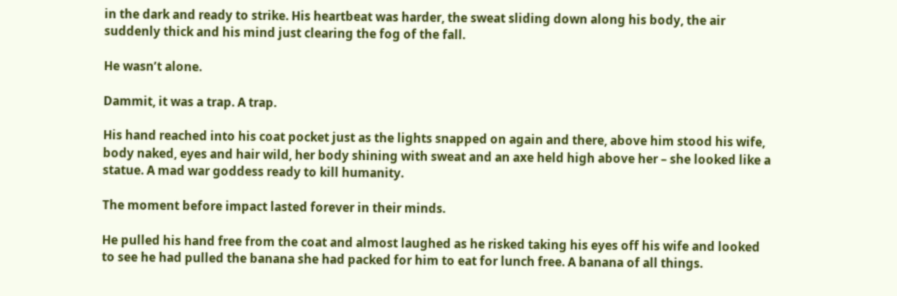in the dark and ready to strike. His heartbeat was harder, the sweat sliding down along his body, the air suddenly thick and his mind just clearing the fog of the fall.

He wasn’t alone.

Dammit, it was a trap. A trap.

His hand reached into his coat pocket just as the lights snapped on again and there, above him stood his wife, body naked, eyes and hair wild, her body shining with sweat and an axe held high above her – she looked like a statue. A mad war goddess ready to kill humanity.

The moment before impact lasted forever in their minds.

He pulled his hand free from the coat and almost laughed as he risked taking his eyes off his wife and looked to see he had pulled the banana she had packed for him to eat for lunch free. A banana of all things.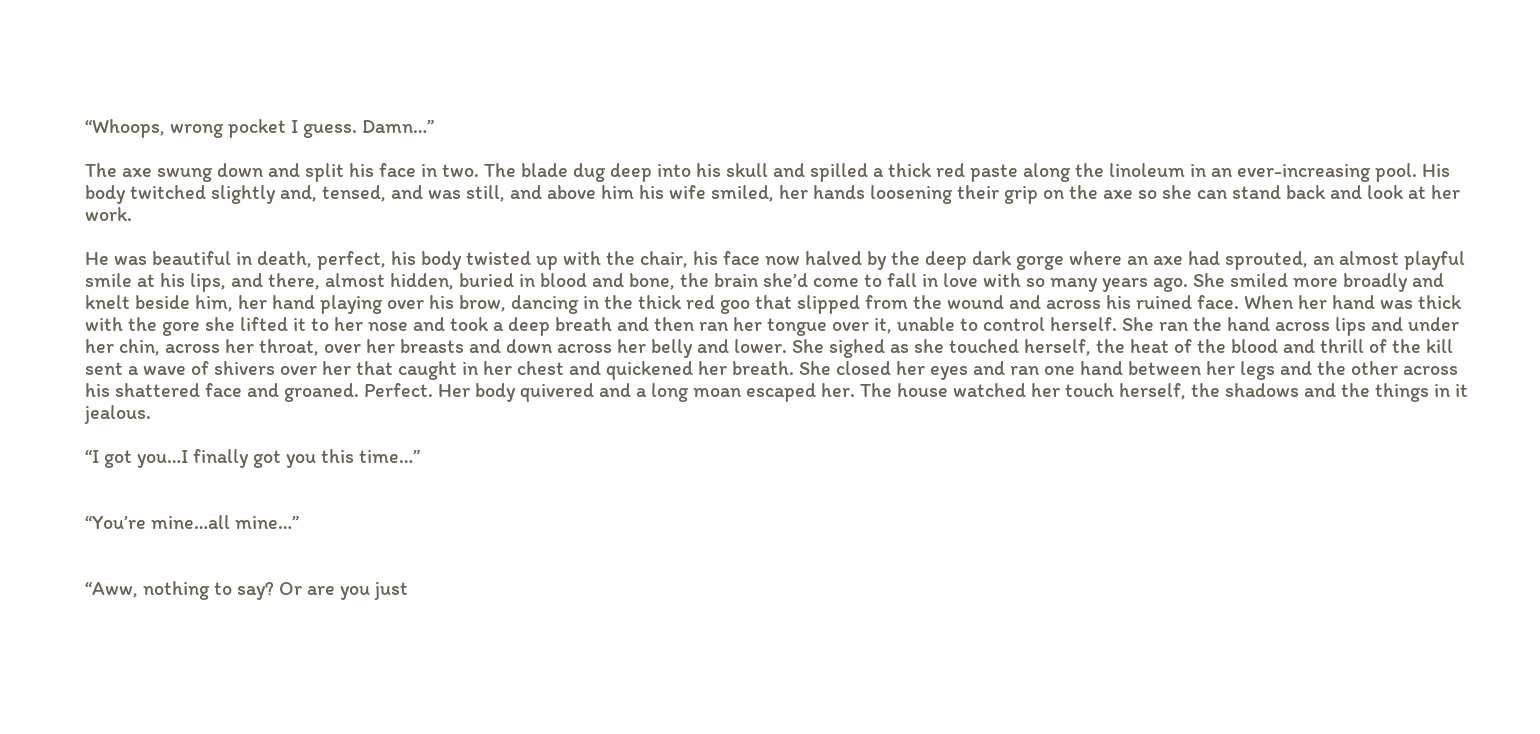“Whoops, wrong pocket I guess. Damn…”

The axe swung down and split his face in two. The blade dug deep into his skull and spilled a thick red paste along the linoleum in an ever-increasing pool. His body twitched slightly and, tensed, and was still, and above him his wife smiled, her hands loosening their grip on the axe so she can stand back and look at her work.

He was beautiful in death, perfect, his body twisted up with the chair, his face now halved by the deep dark gorge where an axe had sprouted, an almost playful smile at his lips, and there, almost hidden, buried in blood and bone, the brain she’d come to fall in love with so many years ago. She smiled more broadly and knelt beside him, her hand playing over his brow, dancing in the thick red goo that slipped from the wound and across his ruined face. When her hand was thick with the gore she lifted it to her nose and took a deep breath and then ran her tongue over it, unable to control herself. She ran the hand across lips and under her chin, across her throat, over her breasts and down across her belly and lower. She sighed as she touched herself, the heat of the blood and thrill of the kill sent a wave of shivers over her that caught in her chest and quickened her breath. She closed her eyes and ran one hand between her legs and the other across his shattered face and groaned. Perfect. Her body quivered and a long moan escaped her. The house watched her touch herself, the shadows and the things in it jealous.

“I got you…I finally got you this time…”


“You’re mine…all mine…”


“Aww, nothing to say? Or are you just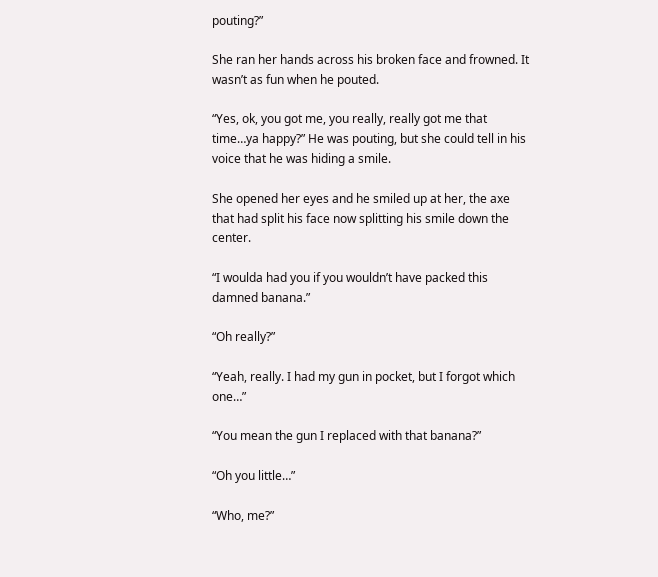pouting?”

She ran her hands across his broken face and frowned. It wasn’t as fun when he pouted.

“Yes, ok, you got me, you really, really got me that time…ya happy?” He was pouting, but she could tell in his voice that he was hiding a smile.

She opened her eyes and he smiled up at her, the axe that had split his face now splitting his smile down the center.

“I woulda had you if you wouldn’t have packed this damned banana.”

“Oh really?”

“Yeah, really. I had my gun in pocket, but I forgot which one…”

“You mean the gun I replaced with that banana?”

“Oh you little…”

“Who, me?”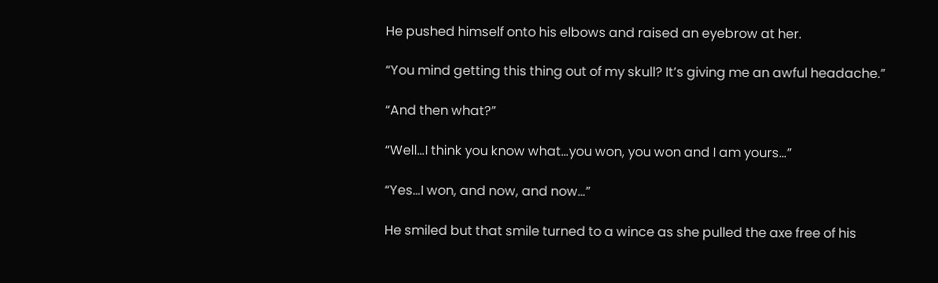He pushed himself onto his elbows and raised an eyebrow at her.

“You mind getting this thing out of my skull? It’s giving me an awful headache.”

“And then what?”

“Well…I think you know what…you won, you won and I am yours…”

“Yes…I won, and now, and now…”

He smiled but that smile turned to a wince as she pulled the axe free of his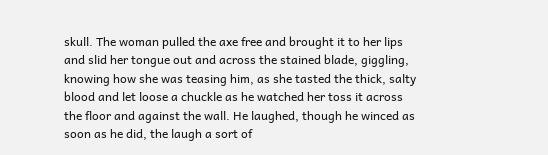skull. The woman pulled the axe free and brought it to her lips and slid her tongue out and across the stained blade, giggling, knowing how she was teasing him, as she tasted the thick, salty blood and let loose a chuckle as he watched her toss it across the floor and against the wall. He laughed, though he winced as soon as he did, the laugh a sort of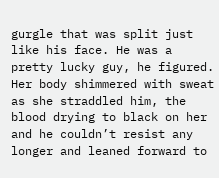gurgle that was split just like his face. He was a pretty lucky guy, he figured. Her body shimmered with sweat as she straddled him, the blood drying to black on her and he couldn’t resist any longer and leaned forward to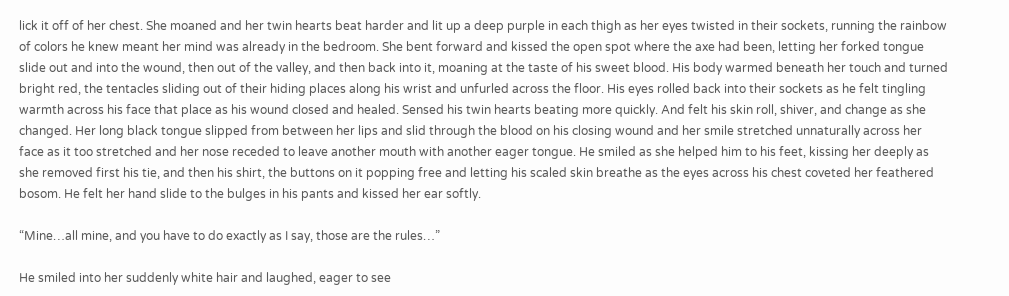lick it off of her chest. She moaned and her twin hearts beat harder and lit up a deep purple in each thigh as her eyes twisted in their sockets, running the rainbow of colors he knew meant her mind was already in the bedroom. She bent forward and kissed the open spot where the axe had been, letting her forked tongue slide out and into the wound, then out of the valley, and then back into it, moaning at the taste of his sweet blood. His body warmed beneath her touch and turned bright red, the tentacles sliding out of their hiding places along his wrist and unfurled across the floor. His eyes rolled back into their sockets as he felt tingling warmth across his face that place as his wound closed and healed. Sensed his twin hearts beating more quickly. And felt his skin roll, shiver, and change as she changed. Her long black tongue slipped from between her lips and slid through the blood on his closing wound and her smile stretched unnaturally across her face as it too stretched and her nose receded to leave another mouth with another eager tongue. He smiled as she helped him to his feet, kissing her deeply as she removed first his tie, and then his shirt, the buttons on it popping free and letting his scaled skin breathe as the eyes across his chest coveted her feathered bosom. He felt her hand slide to the bulges in his pants and kissed her ear softly.

“Mine…all mine, and you have to do exactly as I say, those are the rules…”

He smiled into her suddenly white hair and laughed, eager to see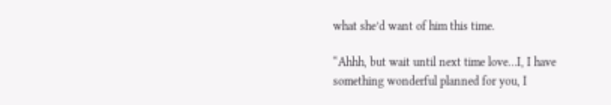what she’d want of him this time.

“Ahhh, but wait until next time love…I, I have something wonderful planned for you, I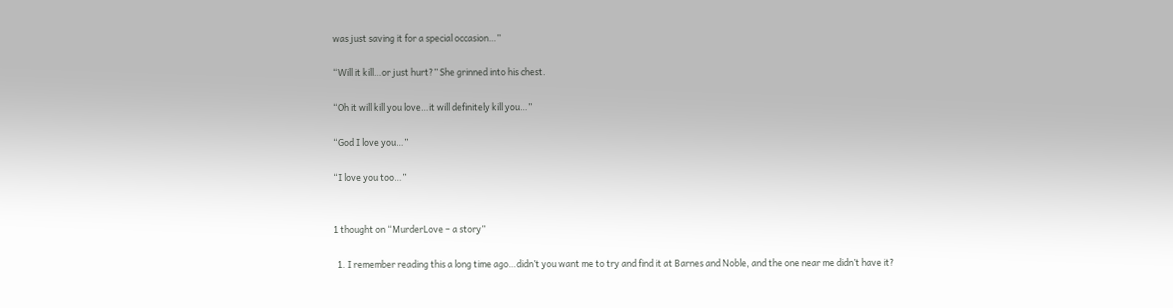was just saving it for a special occasion…”

“Will it kill…or just hurt?” She grinned into his chest.

“Oh it will kill you love…it will definitely kill you…”

“God I love you…”

“I love you too…”


1 thought on “MurderLove – a story”

  1. I remember reading this a long time ago…didn’t you want me to try and find it at Barnes and Noble, and the one near me didn’t have it?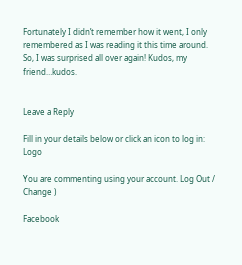Fortunately I didn’t remember how it went, I only remembered as I was reading it this time around. So, I was surprised all over again! Kudos, my friend…kudos.


Leave a Reply

Fill in your details below or click an icon to log in: Logo

You are commenting using your account. Log Out /  Change )

Facebook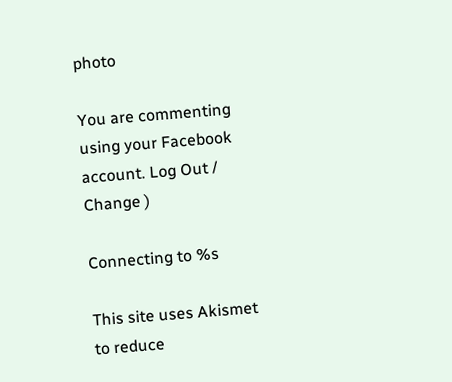photo

You are commenting using your Facebook account. Log Out /  Change )

Connecting to %s

This site uses Akismet to reduce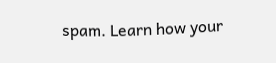spam. Learn how your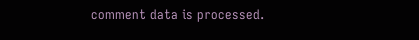comment data is processed.